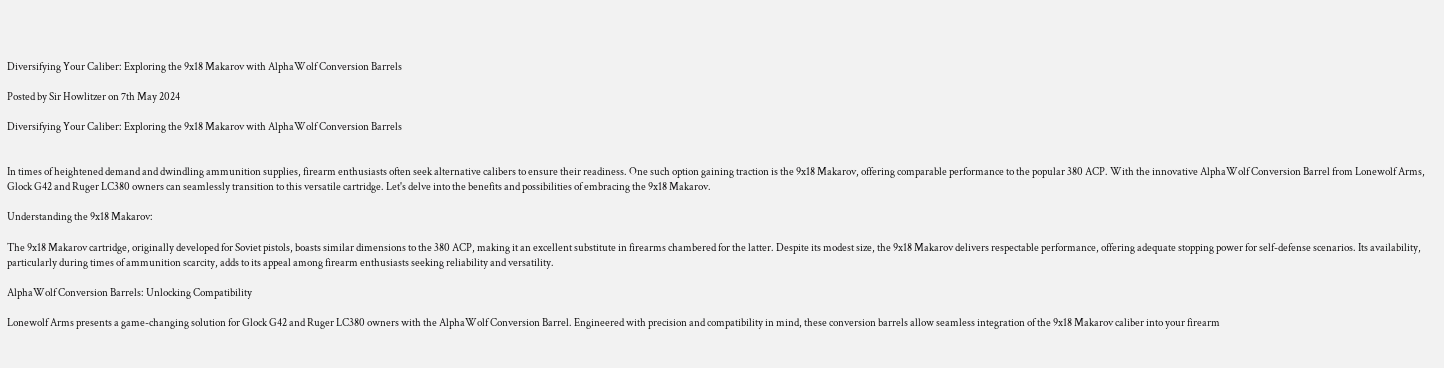Diversifying Your Caliber: Exploring the 9x18 Makarov with AlphaWolf Conversion Barrels

Posted by Sir Howlitzer on 7th May 2024

Diversifying Your Caliber: Exploring the 9x18 Makarov with AlphaWolf Conversion Barrels


In times of heightened demand and dwindling ammunition supplies, firearm enthusiasts often seek alternative calibers to ensure their readiness. One such option gaining traction is the 9x18 Makarov, offering comparable performance to the popular 380 ACP. With the innovative AlphaWolf Conversion Barrel from Lonewolf Arms, Glock G42 and Ruger LC380 owners can seamlessly transition to this versatile cartridge. Let's delve into the benefits and possibilities of embracing the 9x18 Makarov.

Understanding the 9x18 Makarov:

The 9x18 Makarov cartridge, originally developed for Soviet pistols, boasts similar dimensions to the 380 ACP, making it an excellent substitute in firearms chambered for the latter. Despite its modest size, the 9x18 Makarov delivers respectable performance, offering adequate stopping power for self-defense scenarios. Its availability, particularly during times of ammunition scarcity, adds to its appeal among firearm enthusiasts seeking reliability and versatility.

AlphaWolf Conversion Barrels: Unlocking Compatibility

Lonewolf Arms presents a game-changing solution for Glock G42 and Ruger LC380 owners with the AlphaWolf Conversion Barrel. Engineered with precision and compatibility in mind, these conversion barrels allow seamless integration of the 9x18 Makarov caliber into your firearm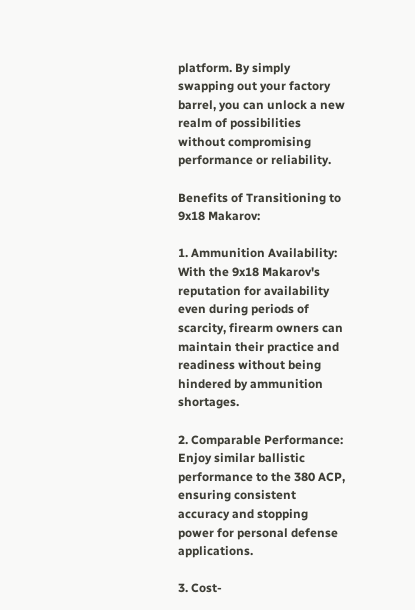platform. By simply swapping out your factory barrel, you can unlock a new realm of possibilities without compromising performance or reliability.

Benefits of Transitioning to 9x18 Makarov:

1. Ammunition Availability: With the 9x18 Makarov's reputation for availability even during periods of scarcity, firearm owners can maintain their practice and readiness without being hindered by ammunition shortages.

2. Comparable Performance: Enjoy similar ballistic performance to the 380 ACP, ensuring consistent accuracy and stopping power for personal defense applications.

3. Cost-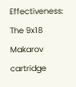Effectiveness: The 9x18 Makarov cartridge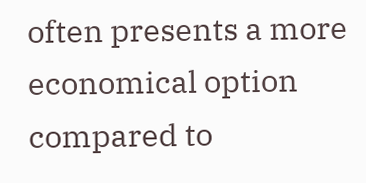often presents a more economical option compared to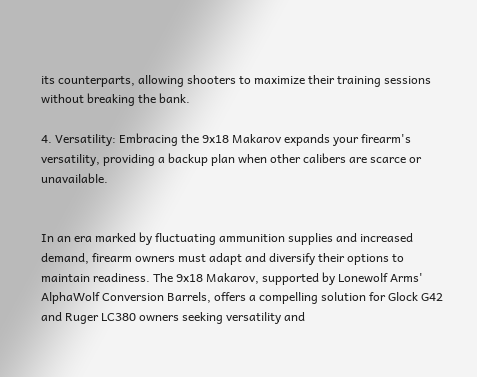its counterparts, allowing shooters to maximize their training sessions without breaking the bank.

4. Versatility: Embracing the 9x18 Makarov expands your firearm's versatility, providing a backup plan when other calibers are scarce or unavailable.


In an era marked by fluctuating ammunition supplies and increased demand, firearm owners must adapt and diversify their options to maintain readiness. The 9x18 Makarov, supported by Lonewolf Arms' AlphaWolf Conversion Barrels, offers a compelling solution for Glock G42 and Ruger LC380 owners seeking versatility and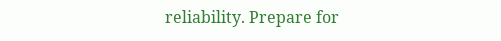reliability. Prepare for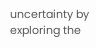uncertainty by exploring the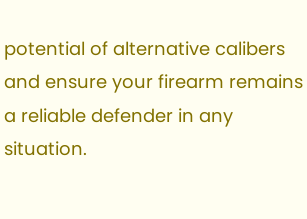potential of alternative calibers and ensure your firearm remains a reliable defender in any situation.